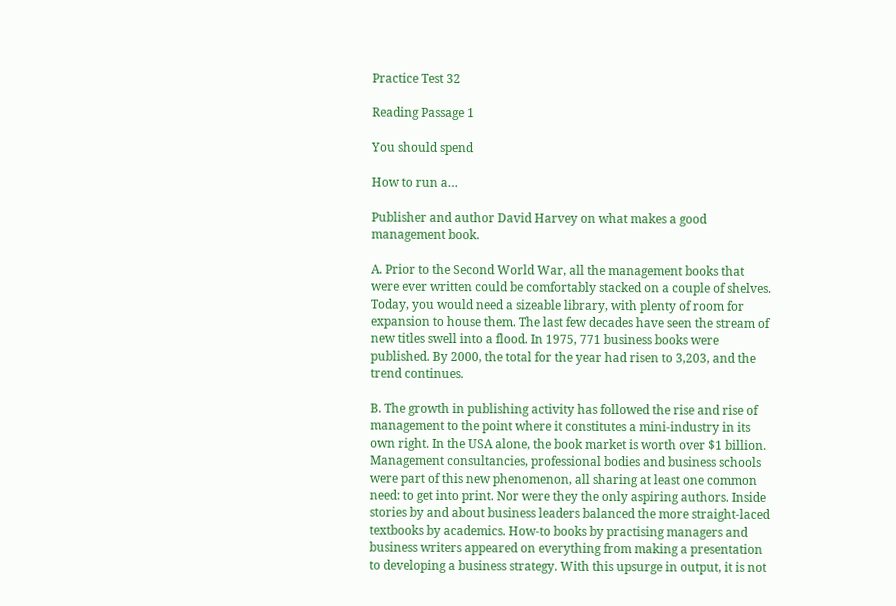Practice Test 32

Reading Passage 1

You should spend

How to run a…

Publisher and author David Harvey on what makes a good management book.

A. Prior to the Second World War, all the management books that were ever written could be comfortably stacked on a couple of shelves. Today, you would need a sizeable library, with plenty of room for expansion to house them. The last few decades have seen the stream of new titles swell into a flood. In 1975, 771 business books were published. By 2000, the total for the year had risen to 3,203, and the trend continues.

B. The growth in publishing activity has followed the rise and rise of management to the point where it constitutes a mini-industry in its own right. In the USA alone, the book market is worth over $1 billion. Management consultancies, professional bodies and business schools were part of this new phenomenon, all sharing at least one common need: to get into print. Nor were they the only aspiring authors. Inside stories by and about business leaders balanced the more straight-laced textbooks by academics. How-to books by practising managers and business writers appeared on everything from making a presentation to developing a business strategy. With this upsurge in output, it is not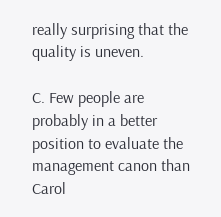really surprising that the quality is uneven.

C. Few people are probably in a better position to evaluate the management canon than Carol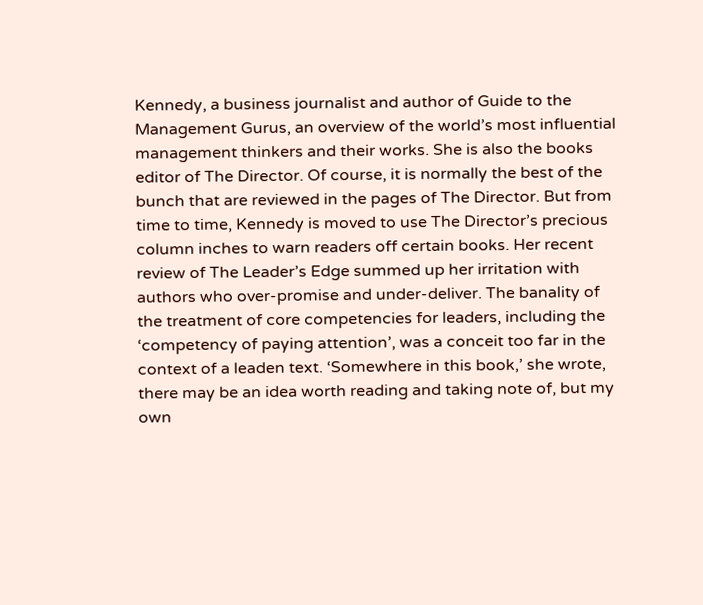Kennedy, a business journalist and author of Guide to the Management Gurus, an overview of the world’s most influential management thinkers and their works. She is also the books editor of The Director. Of course, it is normally the best of the bunch that are reviewed in the pages of The Director. But from time to time, Kennedy is moved to use The Director’s precious column inches to warn readers off certain books. Her recent review of The Leader’s Edge summed up her irritation with authors who over-promise and under-deliver. The banality of the treatment of core competencies for leaders, including the ‘competency of paying attention’, was a conceit too far in the context of a leaden text. ‘Somewhere in this book,’ she wrote, there may be an idea worth reading and taking note of, but my own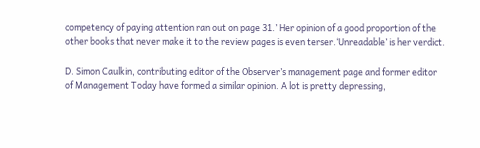competency of paying attention ran out on page 31.’ Her opinion of a good proportion of the other books that never make it to the review pages is even terser.‘Unreadable’ is her verdict.

D. Simon Caulkin, contributing editor of the Observer’s management page and former editor of Management Today have formed a similar opinion. A lot is pretty depressing,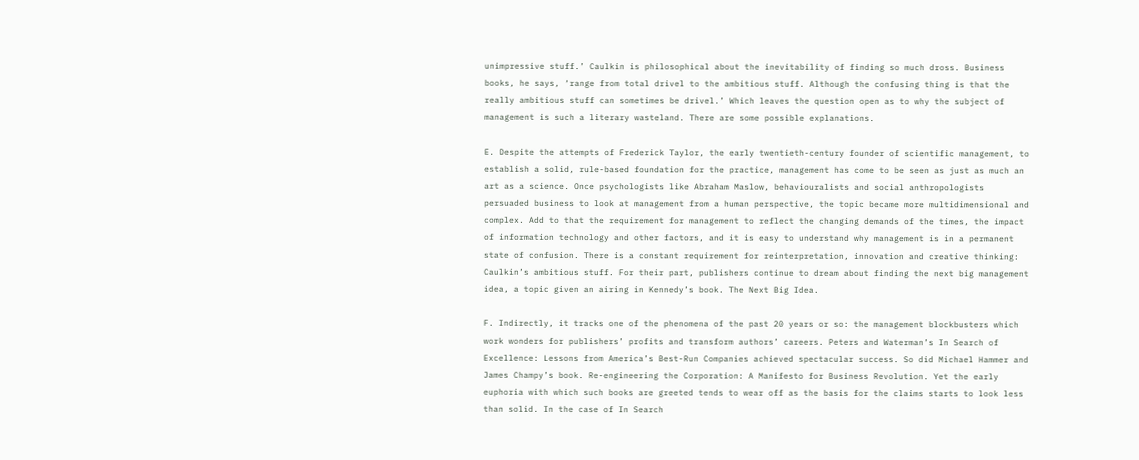unimpressive stuff.’ Caulkin is philosophical about the inevitability of finding so much dross. Business books, he says, ‘range from total drivel to the ambitious stuff. Although the confusing thing is that the really ambitious stuff can sometimes be drivel.’ Which leaves the question open as to why the subject of management is such a literary wasteland. There are some possible explanations.

E. Despite the attempts of Frederick Taylor, the early twentieth-century founder of scientific management, to establish a solid, rule-based foundation for the practice, management has come to be seen as just as much an art as a science. Once psychologists like Abraham Maslow, behaviouralists and social anthropologists persuaded business to look at management from a human perspective, the topic became more multidimensional and complex. Add to that the requirement for management to reflect the changing demands of the times, the impact of information technology and other factors, and it is easy to understand why management is in a permanent state of confusion. There is a constant requirement for reinterpretation, innovation and creative thinking: Caulkin’s ambitious stuff. For their part, publishers continue to dream about finding the next big management idea, a topic given an airing in Kennedy’s book. The Next Big Idea.

F. Indirectly, it tracks one of the phenomena of the past 20 years or so: the management blockbusters which work wonders for publishers’ profits and transform authors’ careers. Peters and Waterman’s In Search of Excellence: Lessons from America’s Best-Run Companies achieved spectacular success. So did Michael Hammer and James Champy’s book. Re-engineering the Corporation: A Manifesto for Business Revolution. Yet the early euphoria with which such books are greeted tends to wear off as the basis for the claims starts to look less than solid. In the case of In Search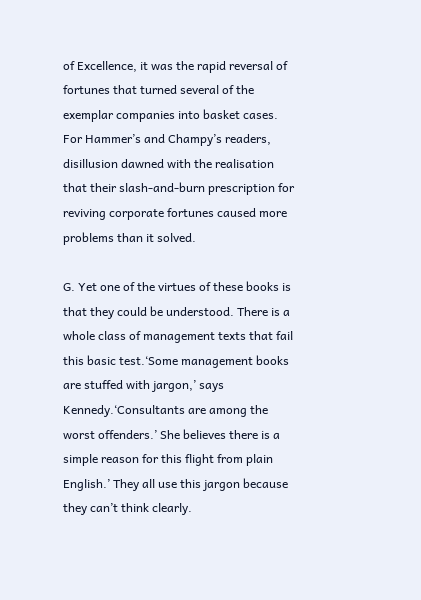of Excellence, it was the rapid reversal of fortunes that turned several of the exemplar companies into basket cases. For Hammer’s and Champy’s readers, disillusion dawned with the realisation that their slash-and-burn prescription for reviving corporate fortunes caused more problems than it solved.

G. Yet one of the virtues of these books is that they could be understood. There is a whole class of management texts that fail this basic test.‘Some management books are stuffed with jargon,’ says Kennedy.‘Consultants are among the worst offenders.’ She believes there is a simple reason for this flight from plain English.’ They all use this jargon because they can’t think clearly.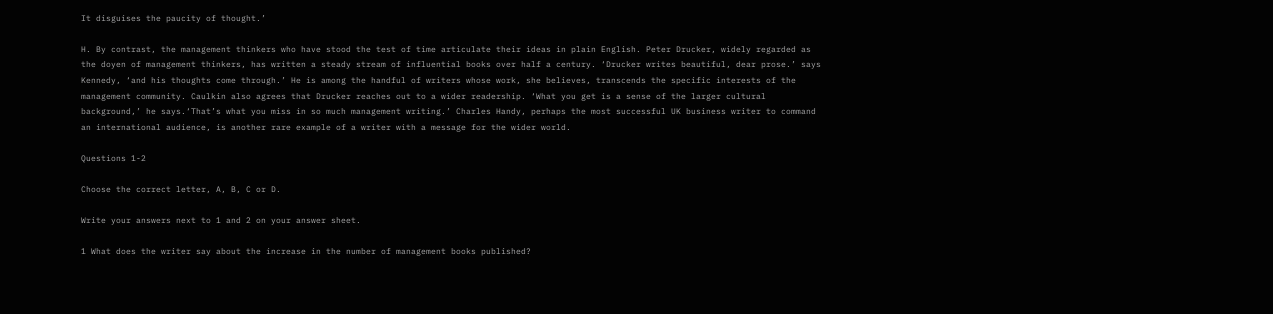It disguises the paucity of thought.’

H. By contrast, the management thinkers who have stood the test of time articulate their ideas in plain English. Peter Drucker, widely regarded as the doyen of management thinkers, has written a steady stream of influential books over half a century. ‘Drucker writes beautiful, dear prose.’ says Kennedy, ‘and his thoughts come through.’ He is among the handful of writers whose work, she believes, transcends the specific interests of the management community. Caulkin also agrees that Drucker reaches out to a wider readership. ‘What you get is a sense of the larger cultural background,’ he says.‘That’s what you miss in so much management writing.’ Charles Handy, perhaps the most successful UK business writer to command an international audience, is another rare example of a writer with a message for the wider world.

Questions 1-2

Choose the correct letter, A, B, C or D.

Write your answers next to 1 and 2 on your answer sheet.

1 What does the writer say about the increase in the number of management books published?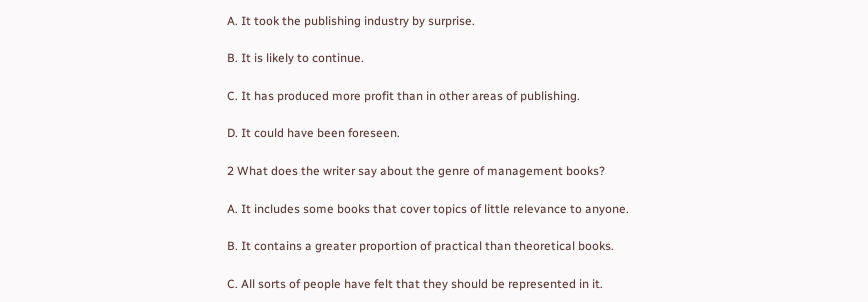A. It took the publishing industry by surprise.

B. It is likely to continue.

C. It has produced more profit than in other areas of publishing.

D. It could have been foreseen.

2 What does the writer say about the genre of management books?

A. It includes some books that cover topics of little relevance to anyone.

B. It contains a greater proportion of practical than theoretical books.

C. All sorts of people have felt that they should be represented in it.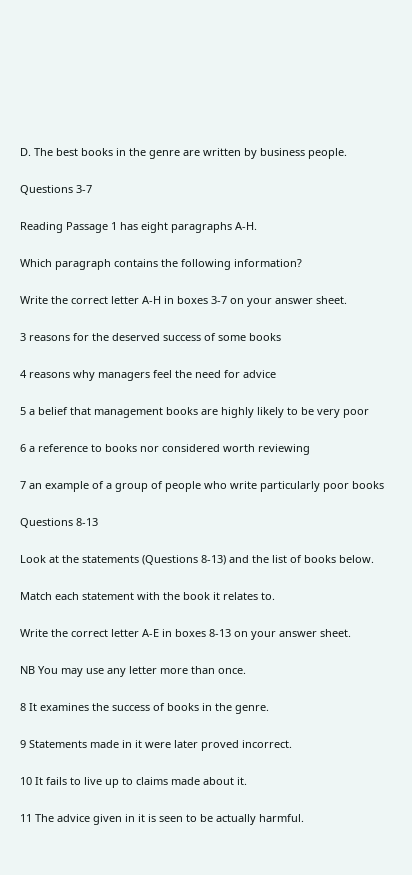D. The best books in the genre are written by business people.

Questions 3-7

Reading Passage 1 has eight paragraphs A-H.

Which paragraph contains the following information?

Write the correct letter A-H in boxes 3-7 on your answer sheet.

3 reasons for the deserved success of some books

4 reasons why managers feel the need for advice

5 a belief that management books are highly likely to be very poor

6 a reference to books nor considered worth reviewing

7 an example of a group of people who write particularly poor books

Questions 8-13

Look at the statements (Questions 8-13) and the list of books below.

Match each statement with the book it relates to.

Write the correct letter A-E in boxes 8-13 on your answer sheet.

NB You may use any letter more than once.

8 It examines the success of books in the genre.

9 Statements made in it were later proved incorrect.

10 It fails to live up to claims made about it.

11 The advice given in it is seen to be actually harmful.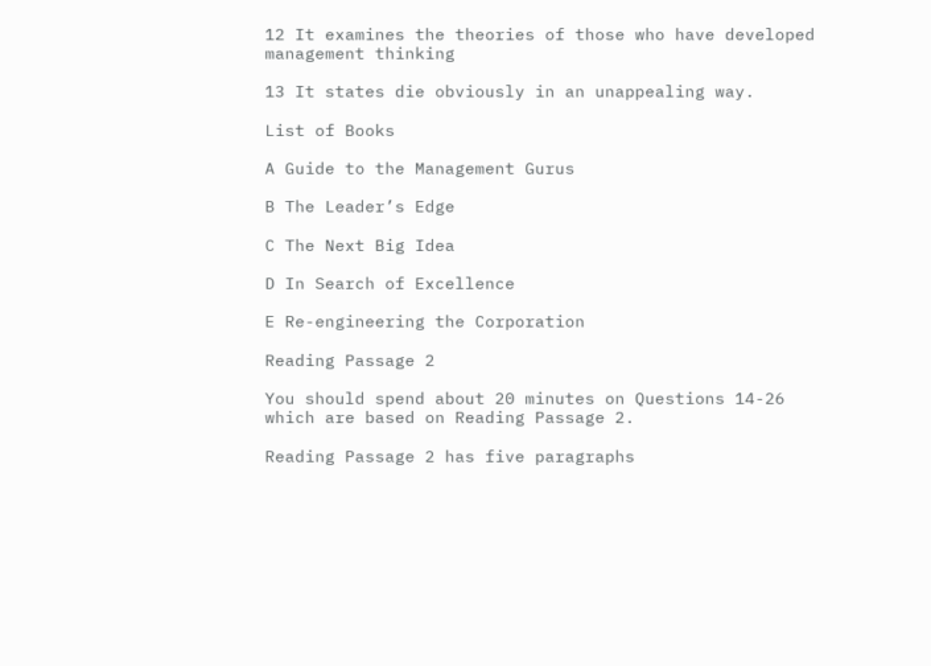12 It examines the theories of those who have developed management thinking

13 It states die obviously in an unappealing way.

List of Books

A Guide to the Management Gurus

B The Leader’s Edge

C The Next Big Idea

D In Search of Excellence

E Re-engineering the Corporation

Reading Passage 2

You should spend about 20 minutes on Questions 14-26 which are based on Reading Passage 2.

Reading Passage 2 has five paragraphs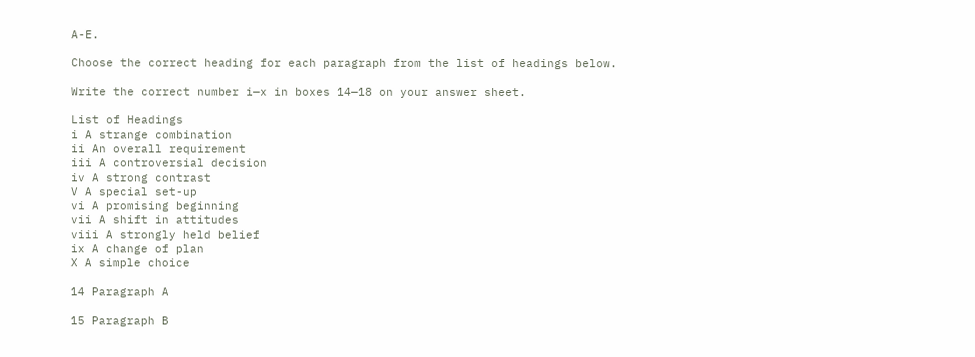A-E.

Choose the correct heading for each paragraph from the list of headings below.

Write the correct number i—x in boxes 14—18 on your answer sheet.

List of Headings
i A strange combination
ii An overall requirement
iii A controversial decision
iv A strong contrast
V A special set-up
vi A promising beginning
vii A shift in attitudes
viii A strongly held belief
ix A change of plan
X A simple choice

14 Paragraph A

15 Paragraph B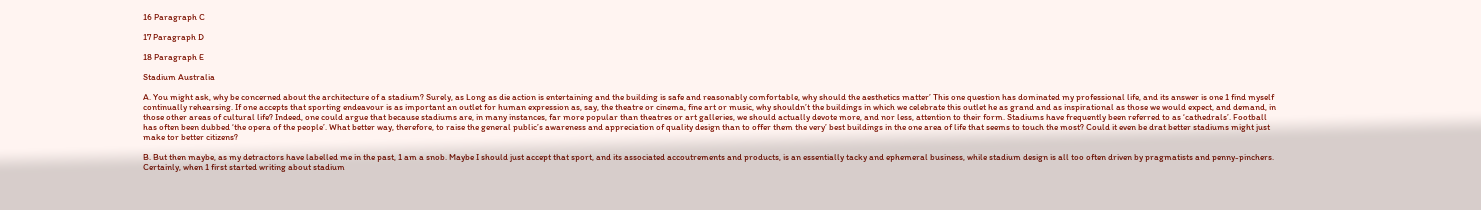16 Paragraph C

17 Paragraph D

18 Paragraph E

Stadium Australia

A. You might ask, why be concerned about the architecture of a stadium? Surely, as Long as die action is entertaining and the building is safe and reasonably comfortable, why should the aesthetics matter’ This one question has dominated my professional life, and its answer is one 1 find myself continually rehearsing. If one accepts that sporting endeavour is as important an outlet for human expression as, say, the theatre or cinema, fine art or music, why shouldn’t the buildings in which we celebrate this outlet he as grand and as inspirational as those we would expect, and demand, in those other areas of cultural life? Indeed, one could argue that because stadiums are, in many instances, far more popular than theatres or art galleries, we should actually devote more, and nor less, attention to their form. Stadiums have frequently been referred to as ‘cathedrals’. Football has often been dubbed ‘the opera of the people’. What better way, therefore, to raise the general public’s awareness and appreciation of quality design than to offer them the very’ best buildings in the one area of life that seems to touch the most? Could it even be drat better stadiums might just make tor better citizens?

B. But then maybe, as my detractors have labelled me in the past, 1 am a snob. Maybe I should just accept that sport, and its associated accoutrements and products, is an essentially tacky and ephemeral business, while stadium design is all too often driven by pragmatists and penny-pinchers. Certainly, when 1 first started writing about stadium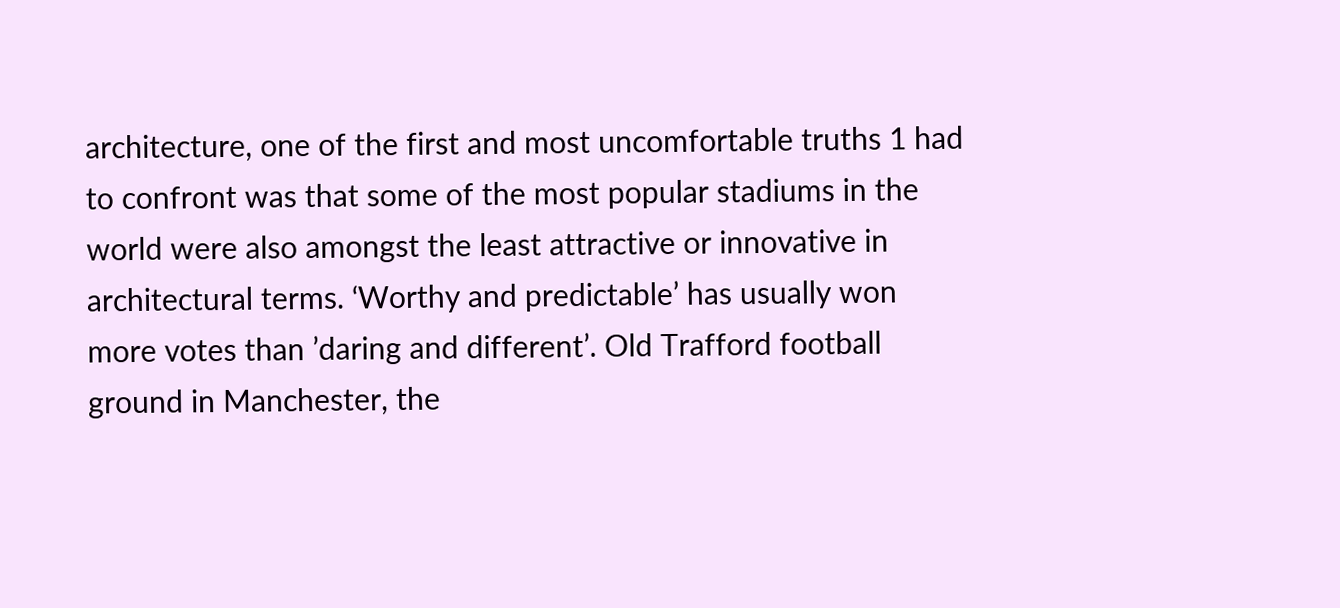architecture, one of the first and most uncomfortable truths 1 had to confront was that some of the most popular stadiums in the world were also amongst the least attractive or innovative in architectural terms. ‘Worthy and predictable’ has usually won more votes than ’daring and different’. Old Trafford football ground in Manchester, the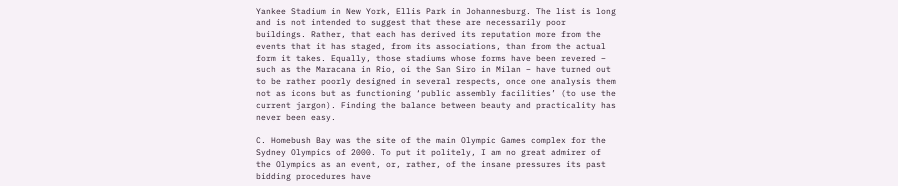Yankee Stadium in New York, Ellis Park in Johannesburg. The list is long and is not intended to suggest that these are necessarily poor buildings. Rather, that each has derived its reputation more from the events that it has staged, from its associations, than from the actual form it takes. Equally, those stadiums whose forms have been revered – such as the Maracana in Rio, oi the San Siro in Milan – have turned out to be rather poorly designed in several respects, once one analysis them not as icons but as functioning ‘public assembly facilities’ (to use the current jargon). Finding the balance between beauty and practicality has never been easy.

C. Homebush Bay was the site of the main Olympic Games complex for the Sydney Olympics of 2000. To put it politely, I am no great admirer of the Olympics as an event, or, rather, of the insane pressures its past bidding procedures have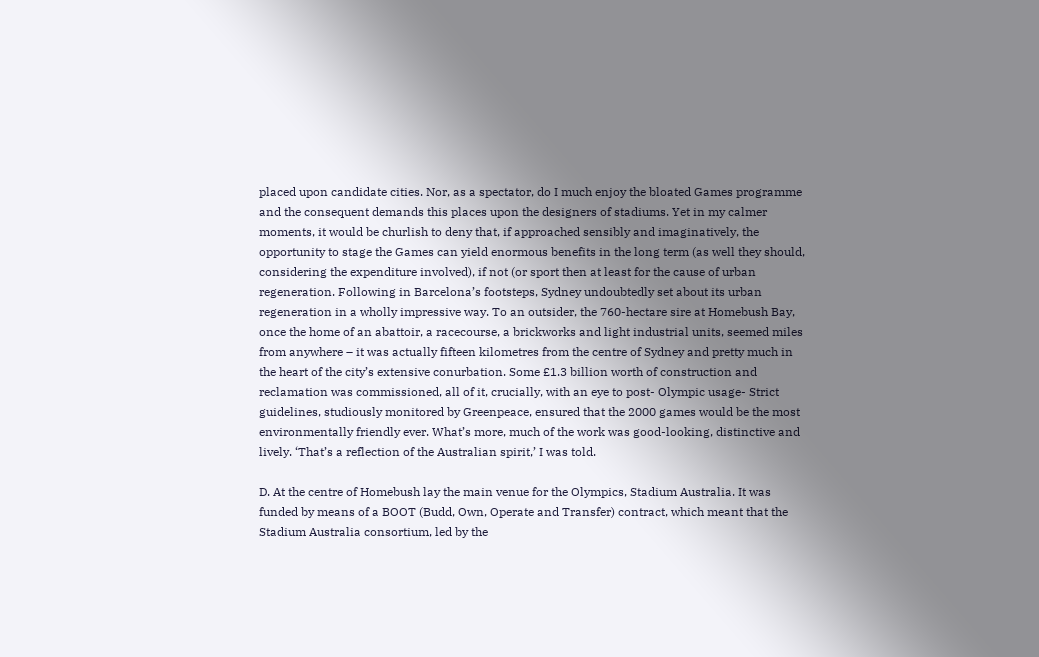placed upon candidate cities. Nor, as a spectator, do I much enjoy the bloated Games programme and the consequent demands this places upon the designers of stadiums. Yet in my calmer moments, it would be churlish to deny that, if approached sensibly and imaginatively, the opportunity to stage the Games can yield enormous benefits in the long term (as well they should, considering the expenditure involved), if not (or sport then at least for the cause of urban regeneration. Following in Barcelona’s footsteps, Sydney undoubtedly set about its urban regeneration in a wholly impressive way. To an outsider, the 760-hectare sire at Homebush Bay, once the home of an abattoir, a racecourse, a brickworks and light industrial units, seemed miles from anywhere – it was actually fifteen kilometres from the centre of Sydney and pretty much in the heart of the city’s extensive conurbation. Some £1.3 billion worth of construction and reclamation was commissioned, all of it, crucially, with an eye to post- Olympic usage- Strict guidelines, studiously monitored by Greenpeace, ensured that the 2000 games would be the most environmentally friendly ever. What’s more, much of the work was good-looking, distinctive and lively. ‘That’s a reflection of the Australian spirit,’ I was told.

D. At the centre of Homebush lay the main venue for the Olympics, Stadium Australia. It was funded by means of a BOOT (Budd, Own, Operate and Transfer) contract, which meant that the Stadium Australia consortium, led by the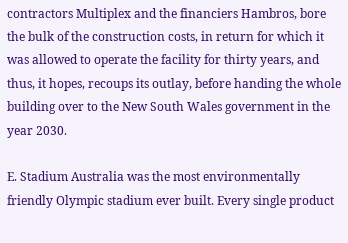contractors Multiplex and the financiers Hambros, bore the bulk of the construction costs, in return for which it was allowed to operate the facility for thirty years, and thus, it hopes, recoups its outlay, before handing the whole building over to the New South Wales government in the year 2030.

E. Stadium Australia was the most environmentally friendly Olympic stadium ever built. Every single product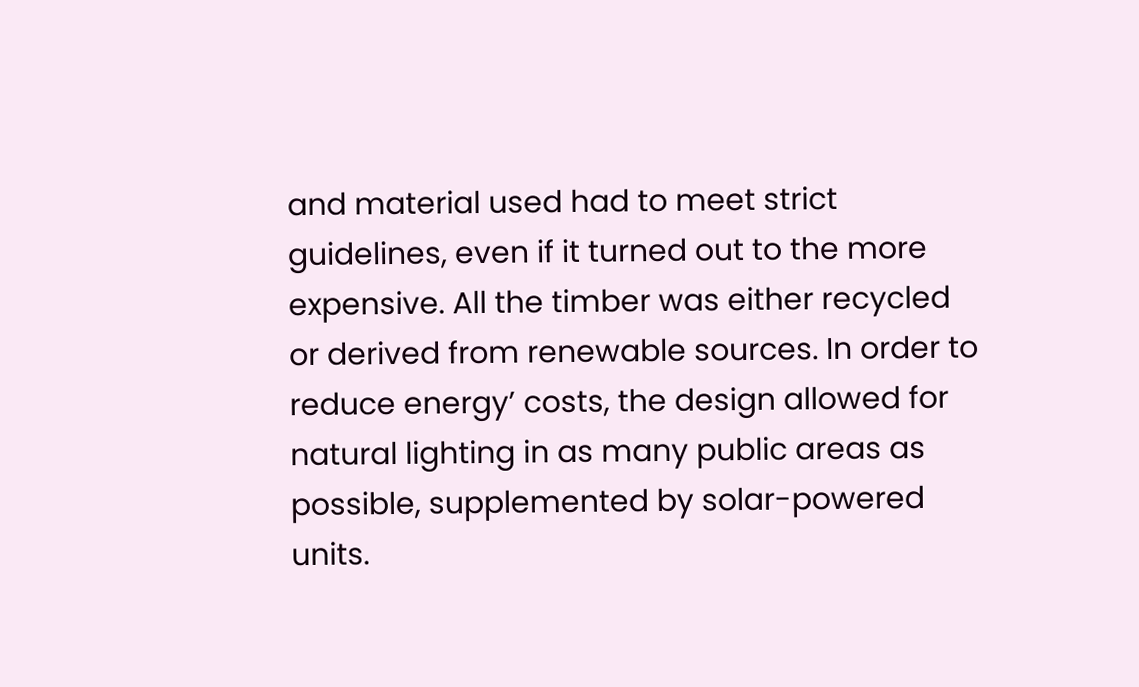and material used had to meet strict guidelines, even if it turned out to the more expensive. All the timber was either recycled or derived from renewable sources. In order to reduce energy’ costs, the design allowed for natural lighting in as many public areas as possible, supplemented by solar-powered units.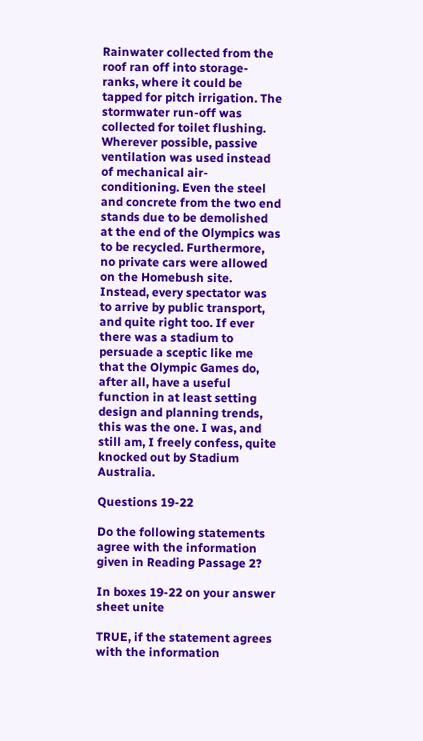Rainwater collected from the roof ran off into storage- ranks, where it could be tapped for pitch irrigation. The stormwater run-off was collected for toilet flushing. Wherever possible, passive ventilation was used instead of mechanical air- conditioning. Even the steel and concrete from the two end stands due to be demolished at the end of the Olympics was to be recycled. Furthermore, no private cars were allowed on the Homebush site. Instead, every spectator was to arrive by public transport, and quite right too. If ever there was a stadium to persuade a sceptic like me that the Olympic Games do, after all, have a useful function in at least setting design and planning trends, this was the one. I was, and still am, I freely confess, quite knocked out by Stadium Australia.

Questions 19-22

Do the following statements agree with the information given in Reading Passage 2?

In boxes 19-22 on your answer sheet unite

TRUE, if the statement agrees with the information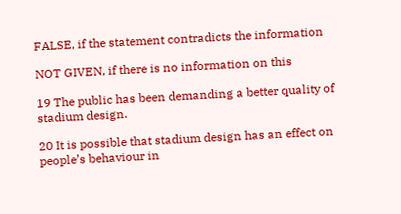FALSE, if the statement contradicts the information

NOT GIVEN, if there is no information on this

19 The public has been demanding a better quality of stadium design.

20 It is possible that stadium design has an effect on people’s behaviour in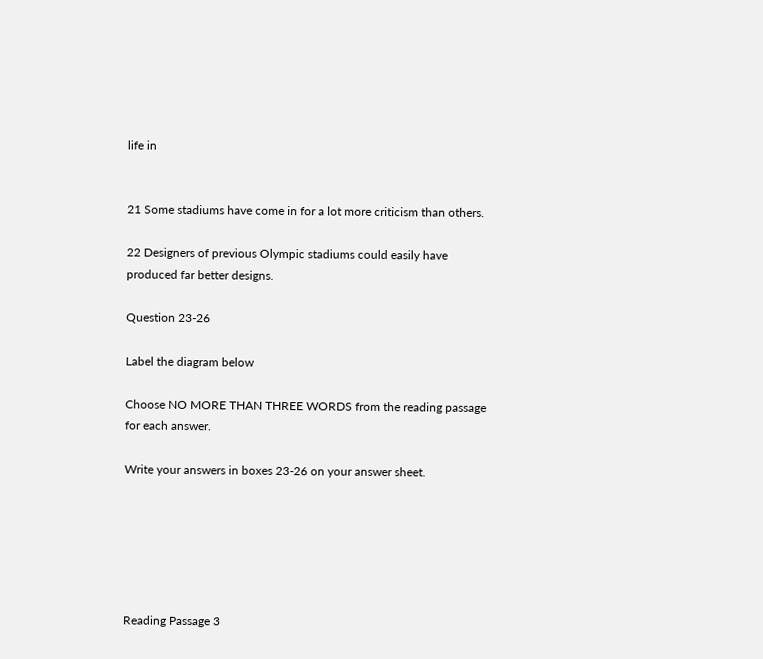life in


21 Some stadiums have come in for a lot more criticism than others.

22 Designers of previous Olympic stadiums could easily have produced far better designs.

Question 23-26

Label the diagram below

Choose NO MORE THAN THREE WORDS from the reading passage for each answer.

Write your answers in boxes 23-26 on your answer sheet.






Reading Passage 3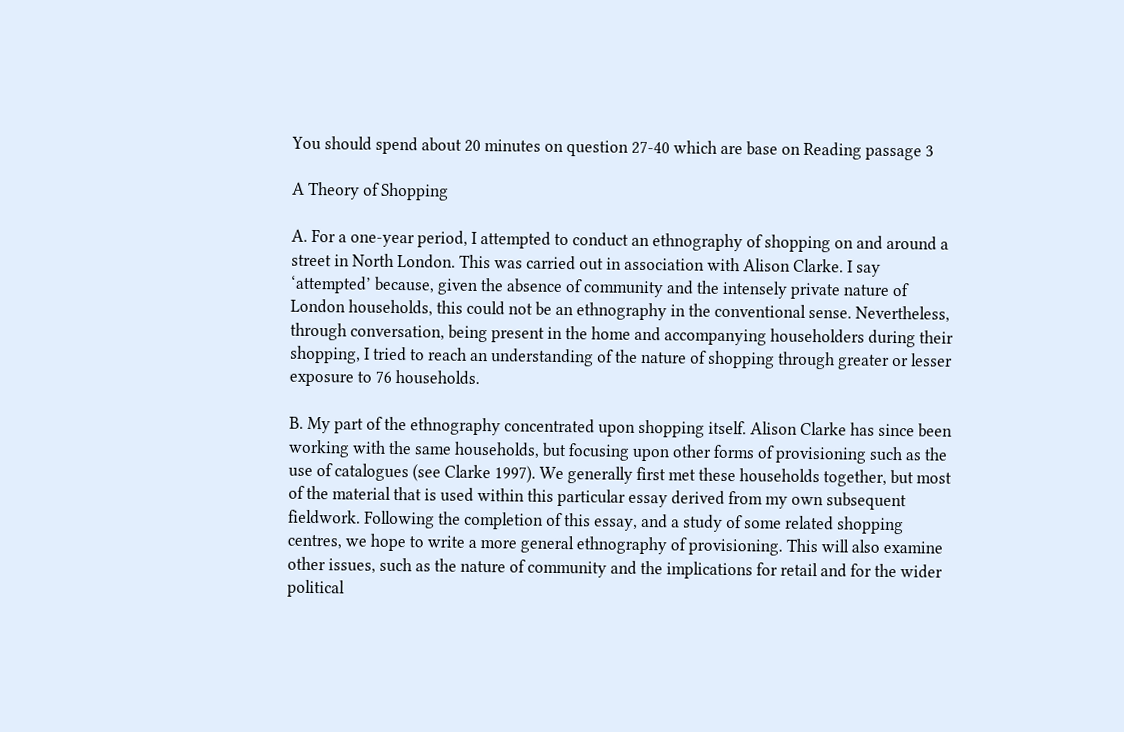You should spend about 20 minutes on question 27-40 which are base on Reading passage 3

A Theory of Shopping

A. For a one-year period, I attempted to conduct an ethnography of shopping on and around a street in North London. This was carried out in association with Alison Clarke. I say ‘attempted’ because, given the absence of community and the intensely private nature of London households, this could not be an ethnography in the conventional sense. Nevertheless, through conversation, being present in the home and accompanying householders during their shopping, I tried to reach an understanding of the nature of shopping through greater or lesser exposure to 76 households.

B. My part of the ethnography concentrated upon shopping itself. Alison Clarke has since been working with the same households, but focusing upon other forms of provisioning such as the use of catalogues (see Clarke 1997). We generally first met these households together, but most of the material that is used within this particular essay derived from my own subsequent fieldwork. Following the completion of this essay, and a study of some related shopping centres, we hope to write a more general ethnography of provisioning. This will also examine other issues, such as the nature of community and the implications for retail and for the wider political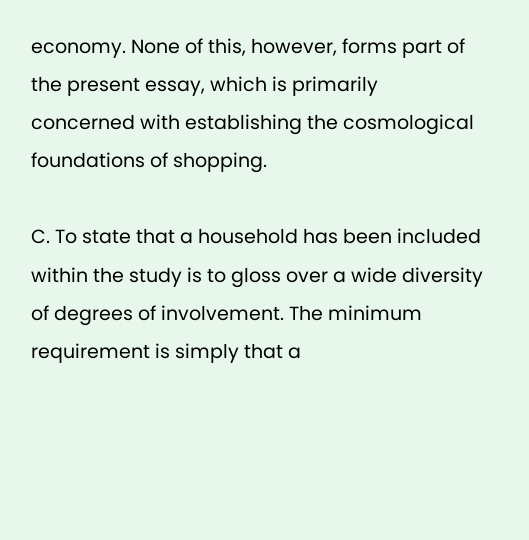economy. None of this, however, forms part of the present essay, which is primarily concerned with establishing the cosmological foundations of shopping.

C. To state that a household has been included within the study is to gloss over a wide diversity of degrees of involvement. The minimum requirement is simply that a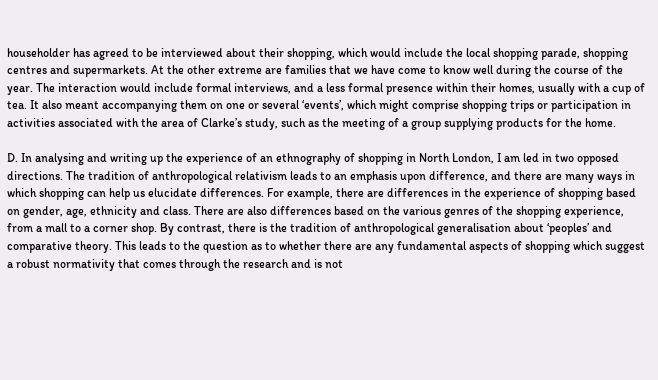householder has agreed to be interviewed about their shopping, which would include the local shopping parade, shopping centres and supermarkets. At the other extreme are families that we have come to know well during the course of the year. The interaction would include formal interviews, and a less formal presence within their homes, usually with a cup of tea. It also meant accompanying them on one or several ‘events’, which might comprise shopping trips or participation in activities associated with the area of Clarke’s study, such as the meeting of a group supplying products for the home.

D. In analysing and writing up the experience of an ethnography of shopping in North London, I am led in two opposed directions. The tradition of anthropological relativism leads to an emphasis upon difference, and there are many ways in which shopping can help us elucidate differences. For example, there are differences in the experience of shopping based on gender, age, ethnicity and class. There are also differences based on the various genres of the shopping experience, from a mall to a corner shop. By contrast, there is the tradition of anthropological generalisation about ‘peoples’ and comparative theory. This leads to the question as to whether there are any fundamental aspects of shopping which suggest a robust normativity that comes through the research and is not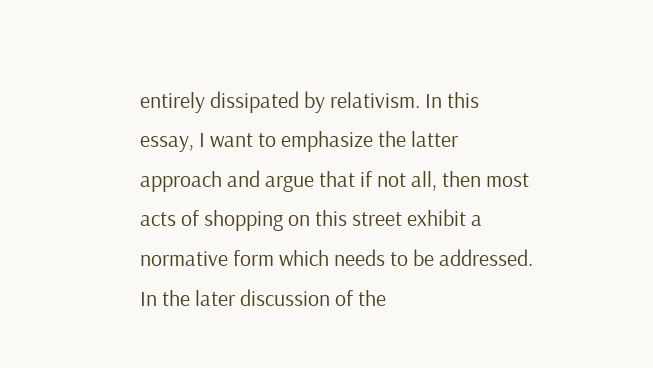entirely dissipated by relativism. In this essay, I want to emphasize the latter approach and argue that if not all, then most acts of shopping on this street exhibit a normative form which needs to be addressed. In the later discussion of the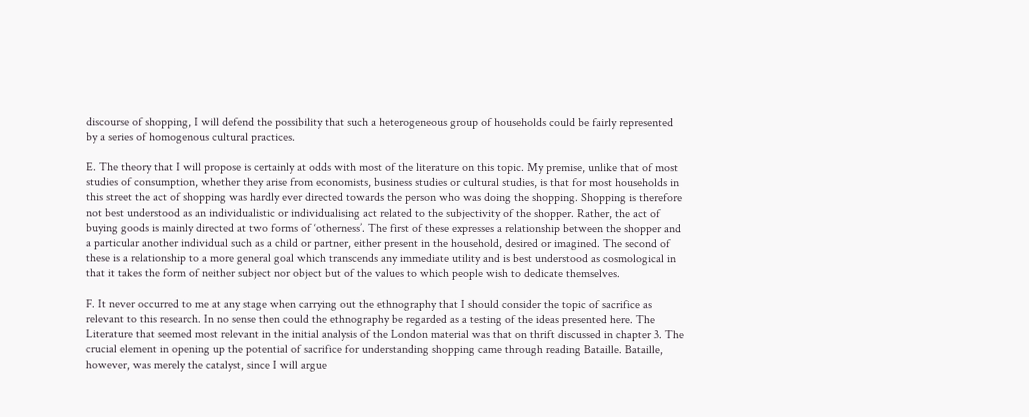discourse of shopping, I will defend the possibility that such a heterogeneous group of households could be fairly represented by a series of homogenous cultural practices.

E. The theory that I will propose is certainly at odds with most of the literature on this topic. My premise, unlike that of most studies of consumption, whether they arise from economists, business studies or cultural studies, is that for most households in this street the act of shopping was hardly ever directed towards the person who was doing the shopping. Shopping is therefore not best understood as an individualistic or individualising act related to the subjectivity of the shopper. Rather, the act of buying goods is mainly directed at two forms of ‘otherness’. The first of these expresses a relationship between the shopper and a particular another individual such as a child or partner, either present in the household, desired or imagined. The second of these is a relationship to a more general goal which transcends any immediate utility and is best understood as cosmological in that it takes the form of neither subject nor object but of the values to which people wish to dedicate themselves.

F. It never occurred to me at any stage when carrying out the ethnography that I should consider the topic of sacrifice as relevant to this research. In no sense then could the ethnography be regarded as a testing of the ideas presented here. The Literature that seemed most relevant in the initial analysis of the London material was that on thrift discussed in chapter 3. The crucial element in opening up the potential of sacrifice for understanding shopping came through reading Bataille. Bataille, however, was merely the catalyst, since I will argue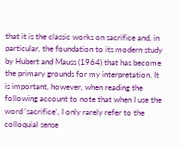that it is the classic works on sacrifice and, in particular, the foundation to its modern study by Hubert and Mauss (1964) that has become the primary grounds for my interpretation. It is important, however, when reading the following account to note that when I use the word ‘sacrifice’, I only rarely refer to the colloquial sense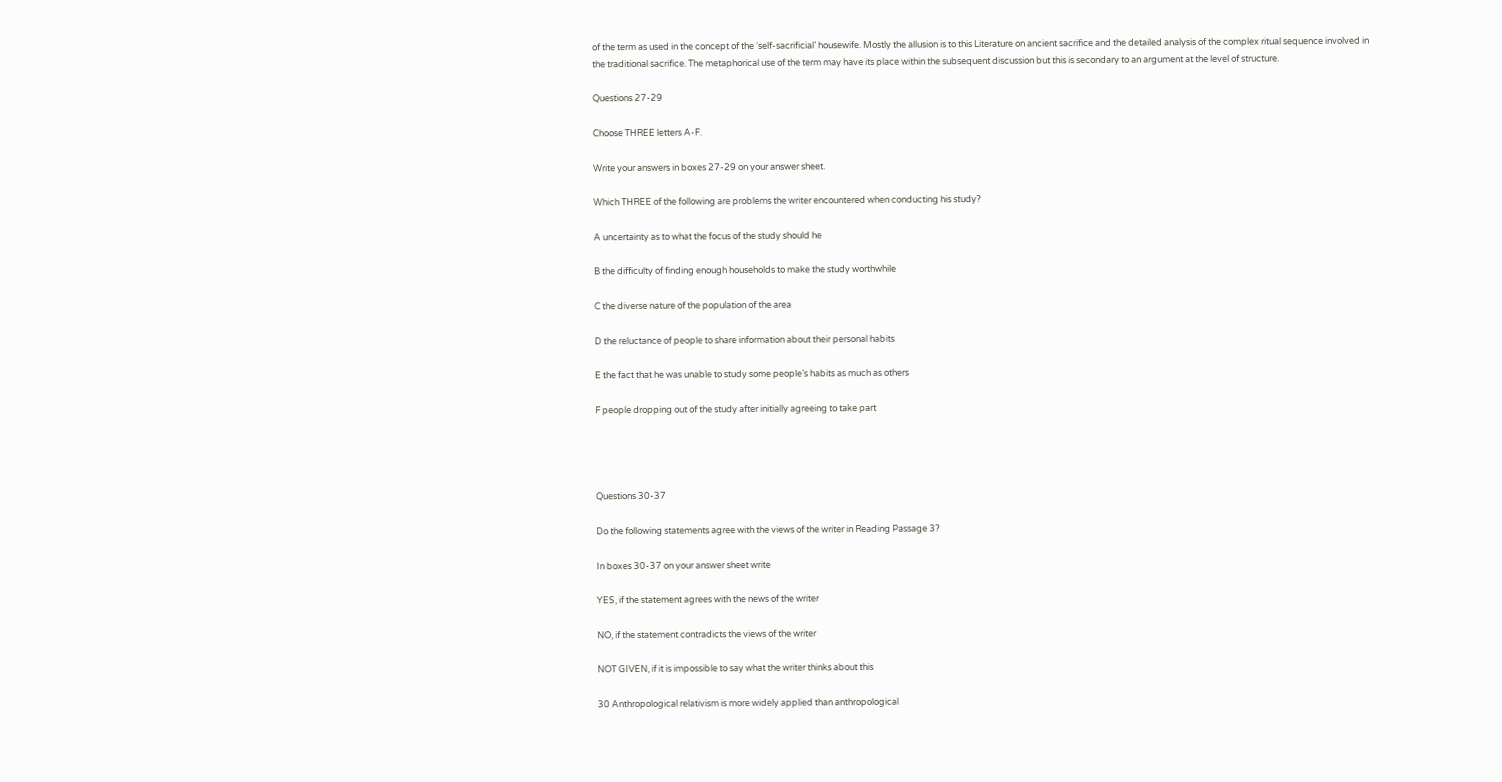of the term as used in the concept of the ‘self-sacrificial’ housewife. Mostly the allusion is to this Literature on ancient sacrifice and the detailed analysis of the complex ritual sequence involved in the traditional sacrifice. The metaphorical use of the term may have its place within the subsequent discussion but this is secondary to an argument at the level of structure.

Questions 27-29

Choose THREE letters A-F.

Write your answers in boxes 27-29 on your answer sheet.

Which THREE of the following are problems the writer encountered when conducting his study?

A uncertainty as to what the focus of the study should he

B the difficulty of finding enough households to make the study worthwhile

C the diverse nature of the population of the area

D the reluctance of people to share information about their personal habits

E the fact that he was unable to study some people’s habits as much as others

F people dropping out of the study after initially agreeing to take part




Questions 30-37

Do the following statements agree with the views of the writer in Reading Passage 3?

In boxes 30-37 on your answer sheet write

YES, if the statement agrees with the news of the writer

NO, if the statement contradicts the views of the writer

NOT GIVEN, if it is impossible to say what the writer thinks about this

30 Anthropological relativism is more widely applied than anthropological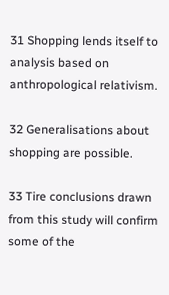31 Shopping lends itself to analysis based on anthropological relativism.

32 Generalisations about shopping are possible.

33 Tire conclusions drawn from this study will confirm some of the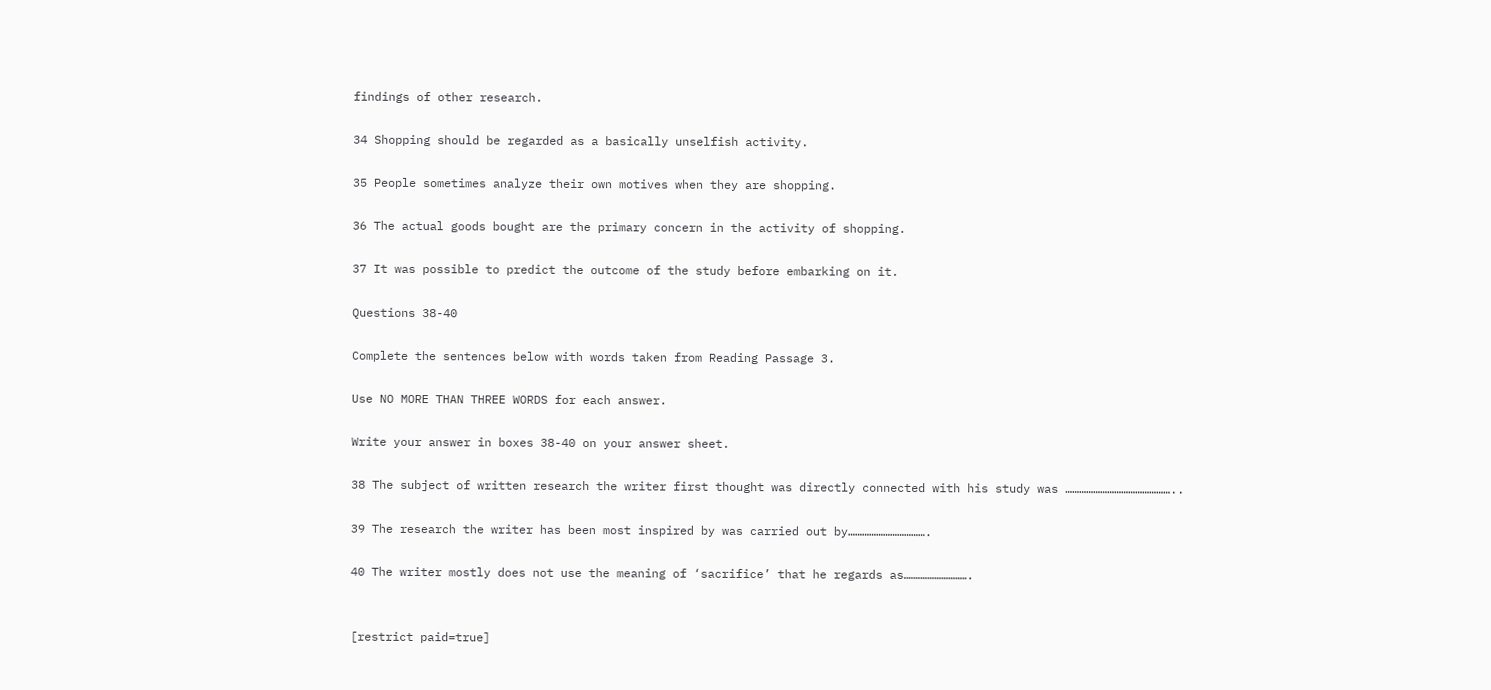findings of other research.

34 Shopping should be regarded as a basically unselfish activity.

35 People sometimes analyze their own motives when they are shopping.

36 The actual goods bought are the primary concern in the activity of shopping.

37 It was possible to predict the outcome of the study before embarking on it.

Questions 38-40

Complete the sentences below with words taken from Reading Passage 3.

Use NO MORE THAN THREE WORDS for each answer.

Write your answer in boxes 38-40 on your answer sheet.

38 The subject of written research the writer first thought was directly connected with his study was ………………………………………..

39 The research the writer has been most inspired by was carried out by…………………………….

40 The writer mostly does not use the meaning of ‘sacrifice’ that he regards as……………………….


[restrict paid=true]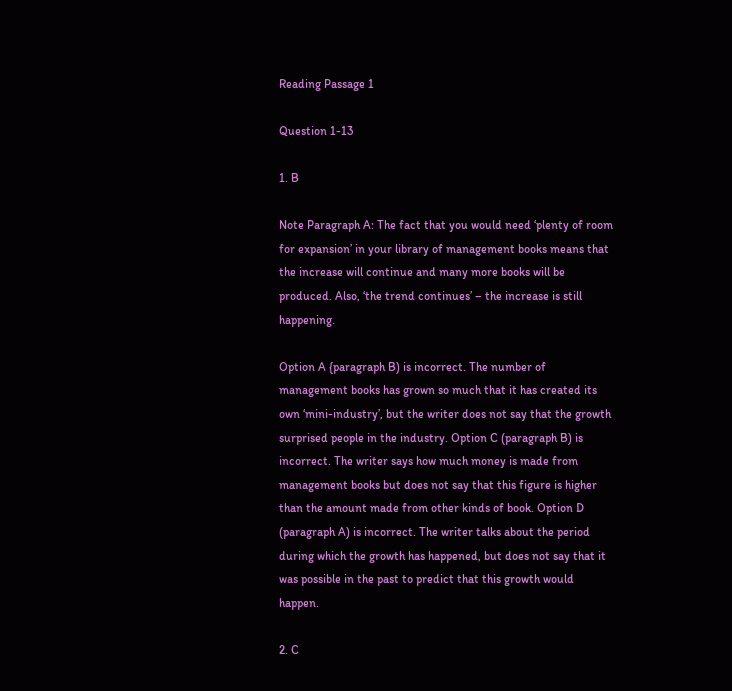Reading Passage 1

Question 1-13

1. B

Note Paragraph A: The fact that you would need ‘plenty of room for expansion’ in your library of management books means that the increase will continue and many more books will be produced. Also, ‘the trend continues’ – the increase is still happening.

Option A {paragraph B) is incorrect. The number of management books has grown so much that it has created its own ‘mini-industry’, but the writer does not say that the growth surprised people in the industry. Option C (paragraph B) is incorrect. The writer says how much money is made from management books but does not say that this figure is higher than the amount made from other kinds of book. Option D (paragraph A) is incorrect. The writer talks about the period during which the growth has happened, but does not say that it was possible in the past to predict that this growth would happen.

2. C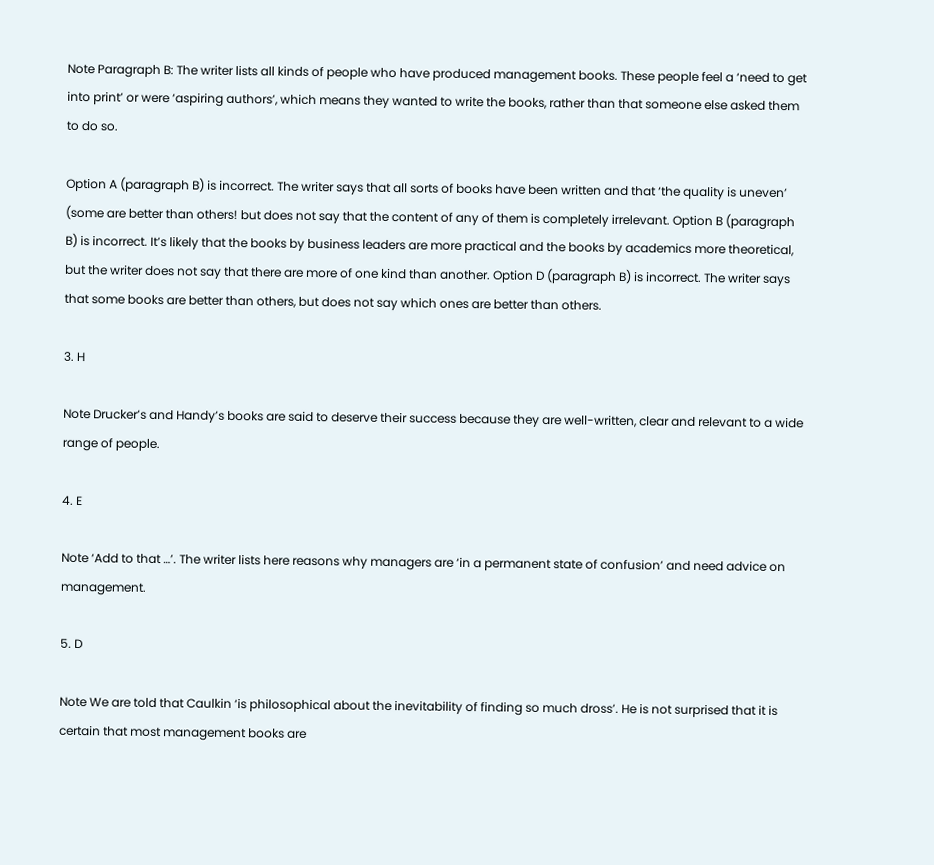Note Paragraph B: The writer lists all kinds of people who have produced management books. These people feel a ‘need to get into print’ or were ‘aspiring authors’, which means they wanted to write the books, rather than that someone else asked them to do so.

Option A (paragraph B) is incorrect. The writer says that all sorts of books have been written and that ‘the quality is uneven’ (some are better than others! but does not say that the content of any of them is completely irrelevant. Option B (paragraph B) is incorrect. It’s likely that the books by business leaders are more practical and the books by academics more theoretical, but the writer does not say that there are more of one kind than another. Option D (paragraph B) is incorrect. The writer says that some books are better than others, but does not say which ones are better than others.

3. H

Note Drucker’s and Handy’s books are said to deserve their success because they are well-written, clear and relevant to a wide range of people.

4. E

Note ‘Add to that …’. The writer lists here reasons why managers are ‘in a permanent state of confusion’ and need advice on management.

5. D

Note We are told that Caulkin ‘is philosophical about the inevitability of finding so much dross’. He is not surprised that it is certain that most management books are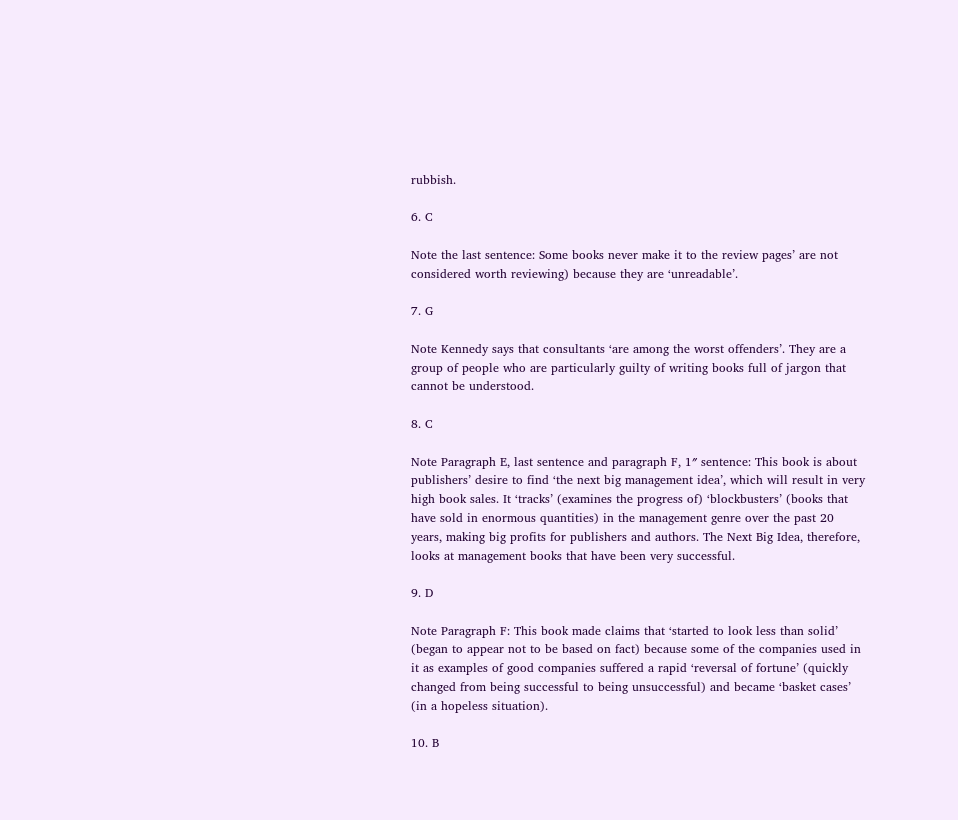rubbish.

6. C

Note the last sentence: Some books never make it to the review pages’ are not considered worth reviewing) because they are ‘unreadable’.

7. G

Note Kennedy says that consultants ‘are among the worst offenders’. They are a group of people who are particularly guilty of writing books full of jargon that cannot be understood.

8. C

Note Paragraph E, last sentence and paragraph F, 1″ sentence: This book is about publishers’ desire to find ‘the next big management idea’, which will result in very high book sales. It ‘tracks’ (examines the progress of) ‘blockbusters’ (books that have sold in enormous quantities) in the management genre over the past 20 years, making big profits for publishers and authors. The Next Big Idea, therefore, looks at management books that have been very successful.

9. D

Note Paragraph F: This book made claims that ‘started to look less than solid’ (began to appear not to be based on fact) because some of the companies used in it as examples of good companies suffered a rapid ‘reversal of fortune’ (quickly changed from being successful to being unsuccessful) and became ‘basket cases’ (in a hopeless situation).

10. B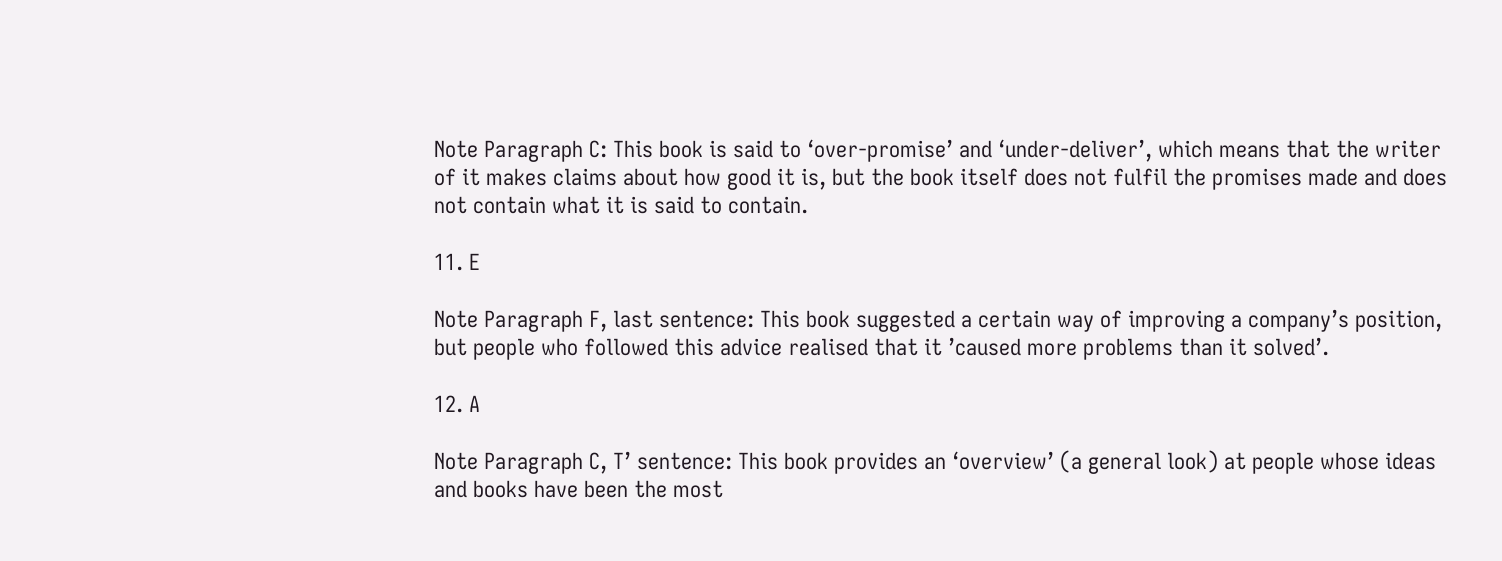Note Paragraph C: This book is said to ‘over-promise’ and ‘under-deliver’, which means that the writer of it makes claims about how good it is, but the book itself does not fulfil the promises made and does not contain what it is said to contain.

11. E

Note Paragraph F, last sentence: This book suggested a certain way of improving a company’s position, but people who followed this advice realised that it ’caused more problems than it solved’.

12. A

Note Paragraph C, T’ sentence: This book provides an ‘overview’ (a general look) at people whose ideas and books have been the most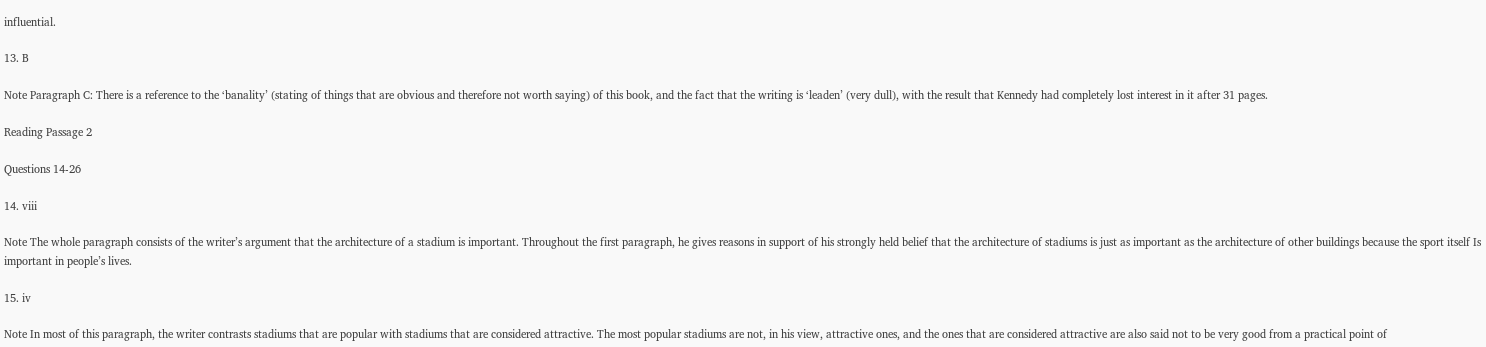influential.

13. B

Note Paragraph C: There is a reference to the ‘banality’ (stating of things that are obvious and therefore not worth saying) of this book, and the fact that the writing is ‘leaden’ (very dull), with the result that Kennedy had completely lost interest in it after 31 pages.

Reading Passage 2

Questions 14-26

14. viii

Note The whole paragraph consists of the writer’s argument that the architecture of a stadium is important. Throughout the first paragraph, he gives reasons in support of his strongly held belief that the architecture of stadiums is just as important as the architecture of other buildings because the sport itself Is important in people’s lives.

15. iv

Note In most of this paragraph, the writer contrasts stadiums that are popular with stadiums that are considered attractive. The most popular stadiums are not, in his view, attractive ones, and the ones that are considered attractive are also said not to be very good from a practical point of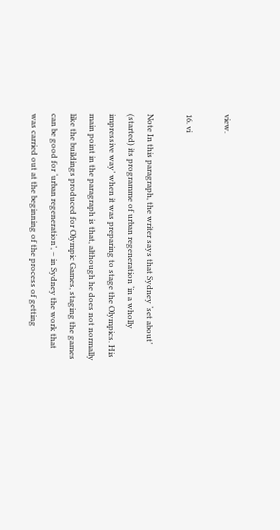view.

16. vi

Note In this paragraph, the writer says that Sydney ‘set about’ (started) its programme of urban regeneration ‘in a wholly impressive way’ when it was preparing to stage the Olympics. His main point in the paragraph is that, although he does not normally like the buildings produced for Olympic Games, staging the games can be good for ‘urban regeneration’, – in Sydney the work that was carried out at the beginning of the process of getting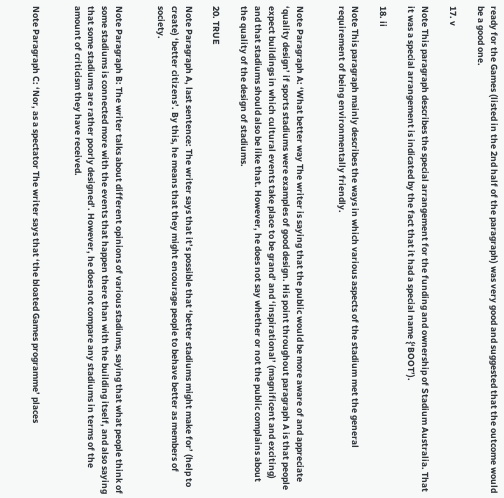ready for the Games (listed in the 2nd half of the paragraph) was very good and suggested that the outcome would be a good one.

17. v

Note This paragraph describes the special arrangement for the funding and ownership of Stadium Australia. That it was a special arrangement is indicated by the fact that it had a special name {‘BOOT’).

18. ii

Note This paragraph mainly describes the ways in which various aspects of the stadium met the general requirement of being environmentally friendly.


Note Paragraph A: ‘What better way The writer is saying that the public would be more aware of and appreciate ‘quality design’ if sports stadiums were examples of good design. His point throughout paragraph A is that people expect buildings in which cultural events take place to be grand’ and ‘inspirational’ (magnificent and exciting) and that stadiums should also be like that. However, he does not say whether or not the public complains about the quality of the design of stadiums.

20. TRUE

Note Paragraph A, last sentence: The writer says that it’s possible that ‘better stadiums might make for’ (help to create) ‘better citizens’. By this, he means that they might encourage people to behave better as members of society.


Note Paragraph B: The writer talks about different opinions of various stadiums, saying that what people think of some stadiums is connected more with the events that happen there than with the building itself, and also saying that some stadiums are rather poorly designed’. However, he does not compare any stadiums in terms of the amount of criticism they have received.


Note Paragraph C: ‘Nor, as a spectator The writer says that ‘the bloated Games programme’ places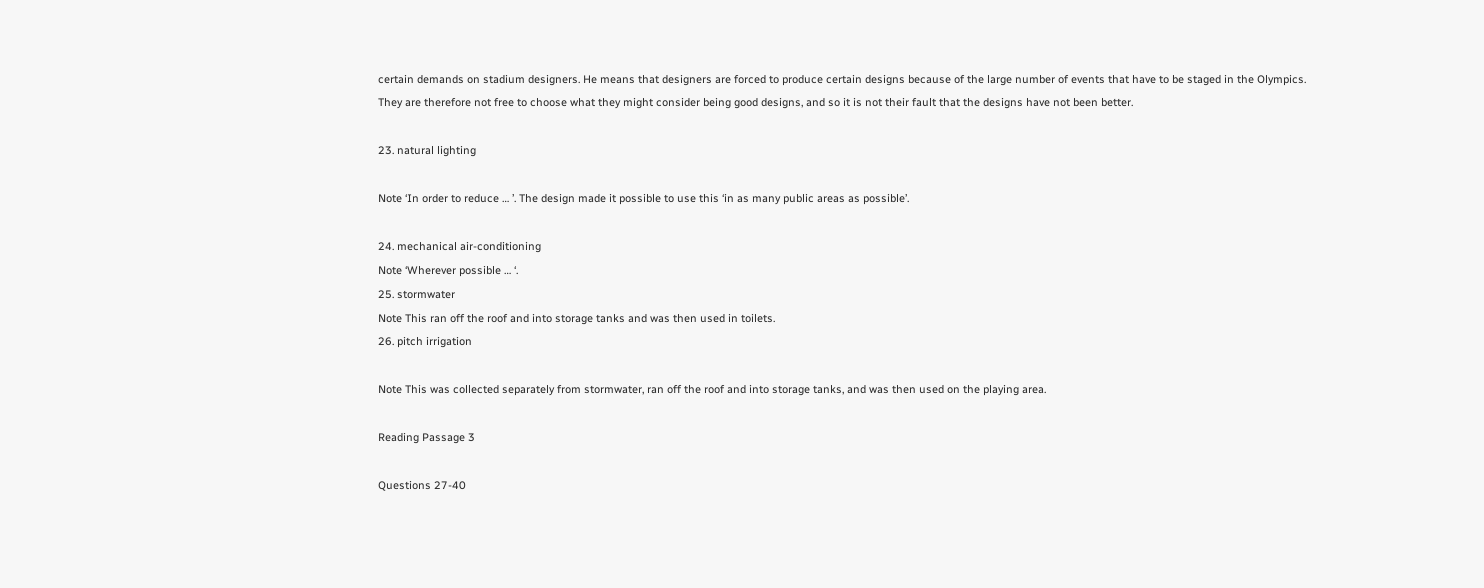certain demands on stadium designers. He means that designers are forced to produce certain designs because of the large number of events that have to be staged in the Olympics. They are therefore not free to choose what they might consider being good designs, and so it is not their fault that the designs have not been better.

23. natural lighting

Note ‘In order to reduce … ’. The design made it possible to use this ‘in as many public areas as possible’.

24. mechanical air-conditioning
Note ‘Wherever possible … ‘.
25. stormwater
Note This ran off the roof and into storage tanks and was then used in toilets.
26. pitch irrigation

Note This was collected separately from stormwater, ran off the roof and into storage tanks, and was then used on the playing area.

Reading Passage 3

Questions 27-40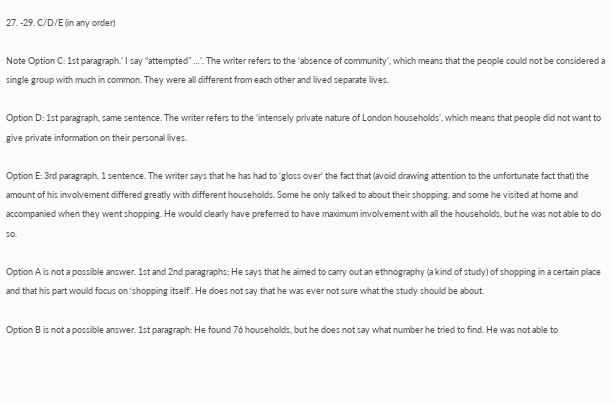27. -29. C/D/E (in any order)

Note Option C: 1st paragraph.’ I say “attempted” …’. The writer refers to the ‘absence of community’, which means that the people could not be considered a single group with much in common. They were all different from each other and lived separate lives.

Option D: 1st paragraph, same sentence. The writer refers to the ‘intensely private nature of London households’, which means that people did not want to give private information on their personal lives.

Option E: 3rd paragraph, 1 sentence. The writer says that he has had to ‘gloss over’ the fact that (avoid drawing attention to the unfortunate fact that) the amount of his involvement differed greatly with different households. Some he only talked to about their shopping, and some he visited at home and accompanied when they went shopping. He would clearly have preferred to have maximum involvement with all the households, but he was not able to do so.

Option A is not a possible answer. 1st and 2nd paragraphs; He says that he aimed to carry out an ethnography (a kind of study) of shopping in a certain place and that his part would focus on ‘shopping itself’. He does not say that he was ever not sure what the study should be about.

Option B is not a possible answer. 1st paragraph: He found 76 households, but he does not say what number he tried to find. He was not able to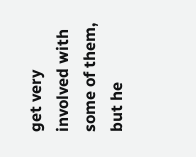get very involved with some of them, but he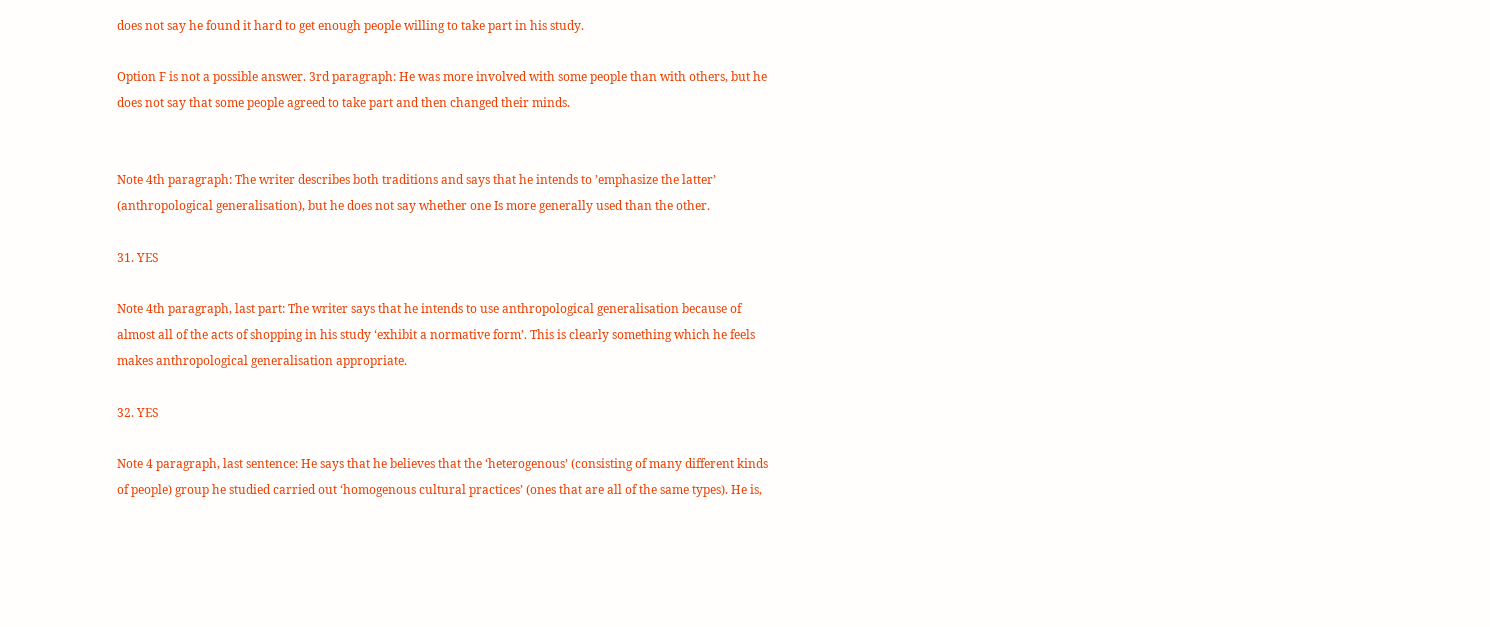does not say he found it hard to get enough people willing to take part in his study.

Option F is not a possible answer. 3rd paragraph: He was more involved with some people than with others, but he does not say that some people agreed to take part and then changed their minds.


Note 4th paragraph: The writer describes both traditions and says that he intends to ’emphasize the latter’ (anthropological generalisation), but he does not say whether one Is more generally used than the other.

31. YES

Note 4th paragraph, last part: The writer says that he intends to use anthropological generalisation because of almost all of the acts of shopping in his study ‘exhibit a normative form’. This is clearly something which he feels makes anthropological generalisation appropriate.

32. YES

Note 4 paragraph, last sentence: He says that he believes that the ‘heterogenous’ (consisting of many different kinds of people) group he studied carried out ‘homogenous cultural practices’ (ones that are all of the same types). He is,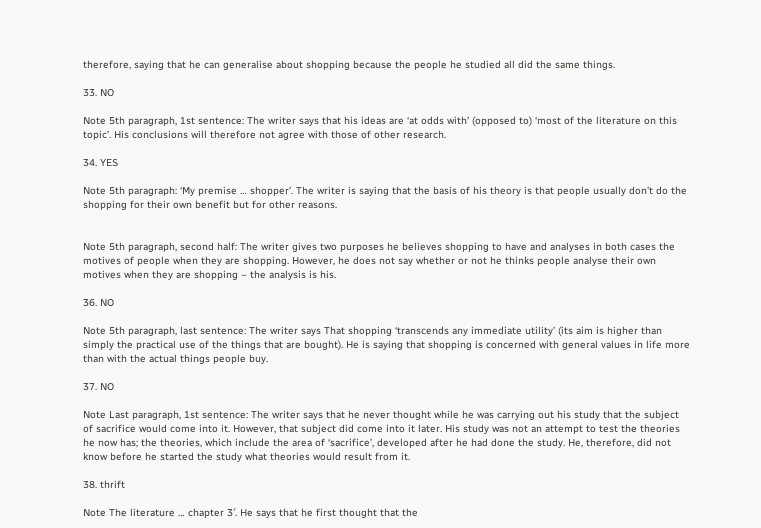therefore, saying that he can generalise about shopping because the people he studied all did the same things.

33. NO

Note 5th paragraph, 1st sentence: The writer says that his ideas are ‘at odds with’ (opposed to) ‘most of the literature on this topic’. His conclusions will therefore not agree with those of other research.

34. YES

Note 5th paragraph: ‘My premise … shopper’. The writer is saying that the basis of his theory is that people usually don’t do the shopping for their own benefit but for other reasons.


Note 5th paragraph, second half: The writer gives two purposes he believes shopping to have and analyses in both cases the motives of people when they are shopping. However, he does not say whether or not he thinks people analyse their own motives when they are shopping – the analysis is his.

36. NO

Note 5th paragraph, last sentence: The writer says That shopping ‘transcends any immediate utility’ (its aim is higher than simply the practical use of the things that are bought). He is saying that shopping is concerned with general values in life more than with the actual things people buy.

37. NO

Note Last paragraph, 1st sentence: The writer says that he never thought while he was carrying out his study that the subject of sacrifice would come into it. However, that subject did come into it later. His study was not an attempt to test the theories he now has; the theories, which include the area of ‘sacrifice’, developed after he had done the study. He, therefore, did not know before he started the study what theories would result from it.

38. thrift

Note The literature … chapter 3′. He says that he first thought that the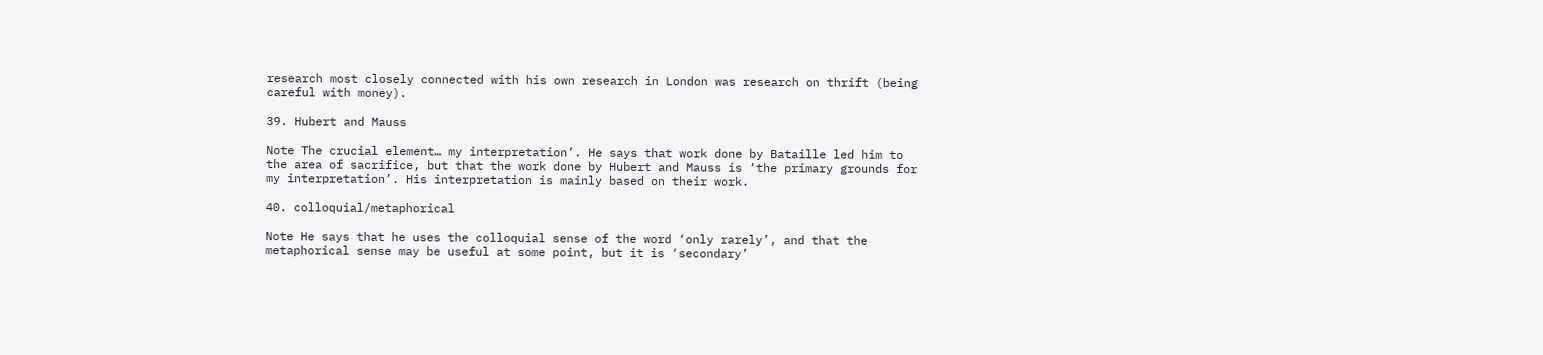research most closely connected with his own research in London was research on thrift (being careful with money).

39. Hubert and Mauss

Note The crucial element… my interpretation’. He says that work done by Bataille led him to the area of sacrifice, but that the work done by Hubert and Mauss is ‘the primary grounds for my interpretation’. His interpretation is mainly based on their work.

40. colloquial/metaphorical

Note He says that he uses the colloquial sense of the word ‘only rarely’, and that the metaphorical sense may be useful at some point, but it is ‘secondary’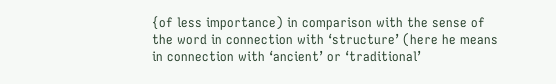{of less importance) in comparison with the sense of the word in connection with ‘structure’ (here he means in connection with ‘ancient’ or ‘traditional’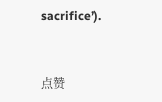sacrifice’).


点赞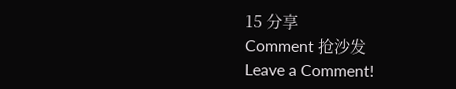15 分享
Comment 抢沙发
Leave a Comment!